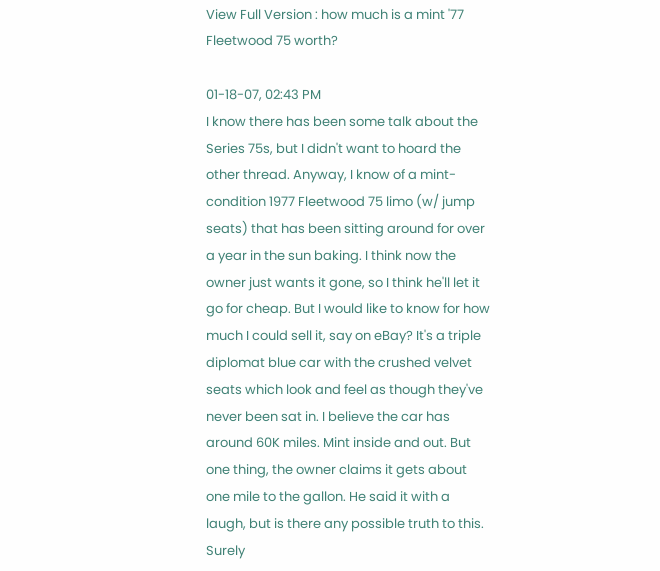View Full Version : how much is a mint '77 Fleetwood 75 worth?

01-18-07, 02:43 PM
I know there has been some talk about the Series 75s, but I didn't want to hoard the other thread. Anyway, I know of a mint-condition 1977 Fleetwood 75 limo (w/ jump seats) that has been sitting around for over a year in the sun baking. I think now the owner just wants it gone, so I think he'll let it go for cheap. But I would like to know for how much I could sell it, say on eBay? It's a triple diplomat blue car with the crushed velvet seats which look and feel as though they've never been sat in. I believe the car has around 60K miles. Mint inside and out. But one thing, the owner claims it gets about one mile to the gallon. He said it with a laugh, but is there any possible truth to this. Surely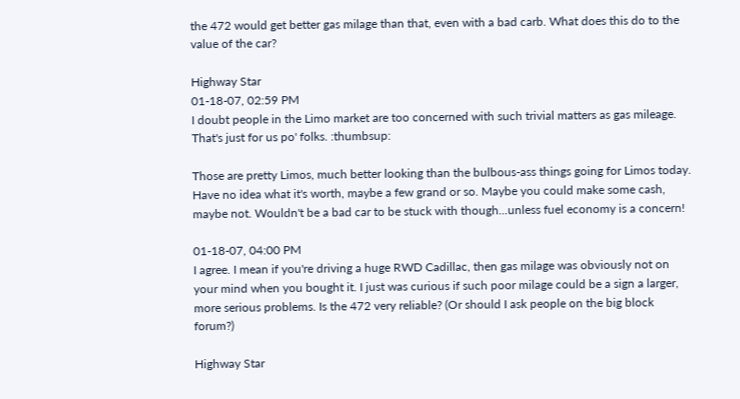the 472 would get better gas milage than that, even with a bad carb. What does this do to the value of the car?

Highway Star
01-18-07, 02:59 PM
I doubt people in the Limo market are too concerned with such trivial matters as gas mileage. That's just for us po' folks. :thumbsup:

Those are pretty Limos, much better looking than the bulbous-ass things going for Limos today. Have no idea what it's worth, maybe a few grand or so. Maybe you could make some cash, maybe not. Wouldn't be a bad car to be stuck with though...unless fuel economy is a concern!

01-18-07, 04:00 PM
I agree. I mean if you're driving a huge RWD Cadillac, then gas milage was obviously not on your mind when you bought it. I just was curious if such poor milage could be a sign a larger, more serious problems. Is the 472 very reliable? (Or should I ask people on the big block forum?)

Highway Star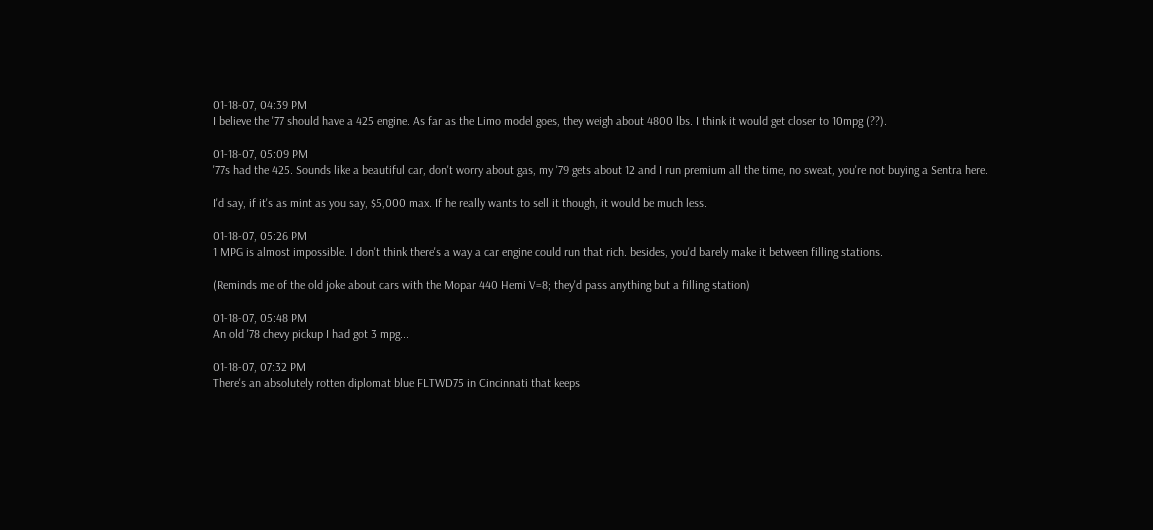01-18-07, 04:39 PM
I believe the '77 should have a 425 engine. As far as the Limo model goes, they weigh about 4800 lbs. I think it would get closer to 10mpg (??).

01-18-07, 05:09 PM
'77s had the 425. Sounds like a beautiful car, don't worry about gas, my '79 gets about 12 and I run premium all the time, no sweat, you're not buying a Sentra here.

I'd say, if it's as mint as you say, $5,000 max. If he really wants to sell it though, it would be much less.

01-18-07, 05:26 PM
1 MPG is almost impossible. I don't think there's a way a car engine could run that rich. besides, you'd barely make it between filling stations.

(Reminds me of the old joke about cars with the Mopar 440 Hemi V=8; they'd pass anything but a filling station)

01-18-07, 05:48 PM
An old '78 chevy pickup I had got 3 mpg...

01-18-07, 07:32 PM
There's an absolutely rotten diplomat blue FLTWD75 in Cincinnati that keeps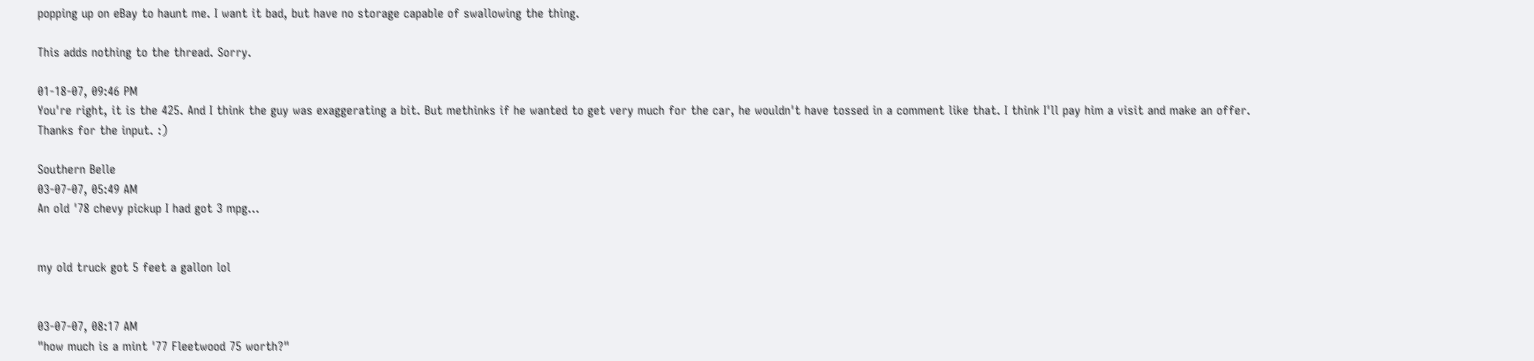popping up on eBay to haunt me. I want it bad, but have no storage capable of swallowing the thing.

This adds nothing to the thread. Sorry.

01-18-07, 09:46 PM
You're right, it is the 425. And I think the guy was exaggerating a bit. But methinks if he wanted to get very much for the car, he wouldn't have tossed in a comment like that. I think I'll pay him a visit and make an offer. Thanks for the input. :)

Southern Belle
03-07-07, 05:49 AM
An old '78 chevy pickup I had got 3 mpg...


my old truck got 5 feet a gallon lol


03-07-07, 08:17 AM
"how much is a mint '77 Fleetwood 75 worth?"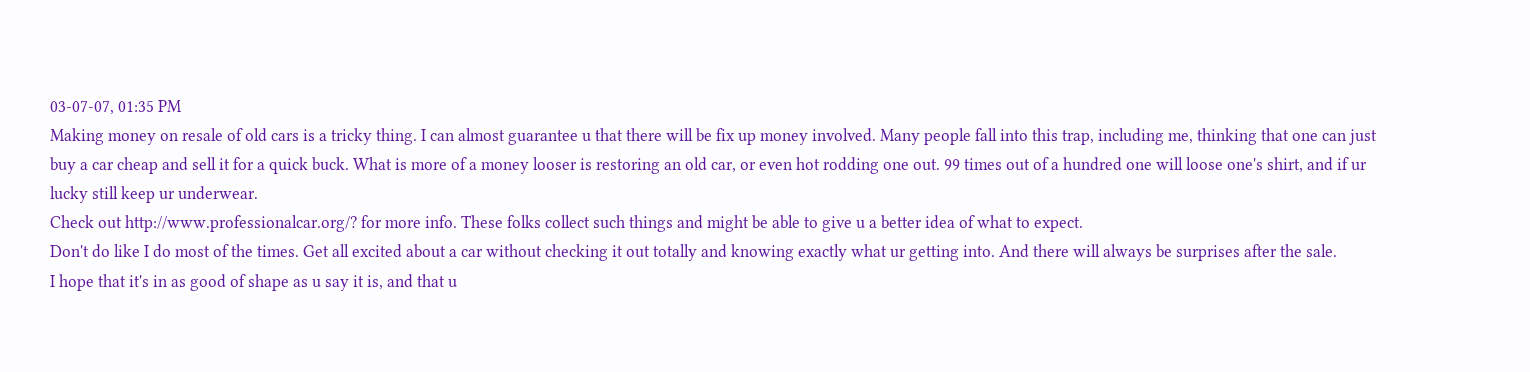03-07-07, 01:35 PM
Making money on resale of old cars is a tricky thing. I can almost guarantee u that there will be fix up money involved. Many people fall into this trap, including me, thinking that one can just buy a car cheap and sell it for a quick buck. What is more of a money looser is restoring an old car, or even hot rodding one out. 99 times out of a hundred one will loose one's shirt, and if ur lucky still keep ur underwear.
Check out http://www.professionalcar.org/? for more info. These folks collect such things and might be able to give u a better idea of what to expect.
Don't do like I do most of the times. Get all excited about a car without checking it out totally and knowing exactly what ur getting into. And there will always be surprises after the sale.
I hope that it's in as good of shape as u say it is, and that u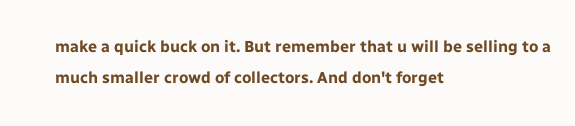make a quick buck on it. But remember that u will be selling to a much smaller crowd of collectors. And don't forget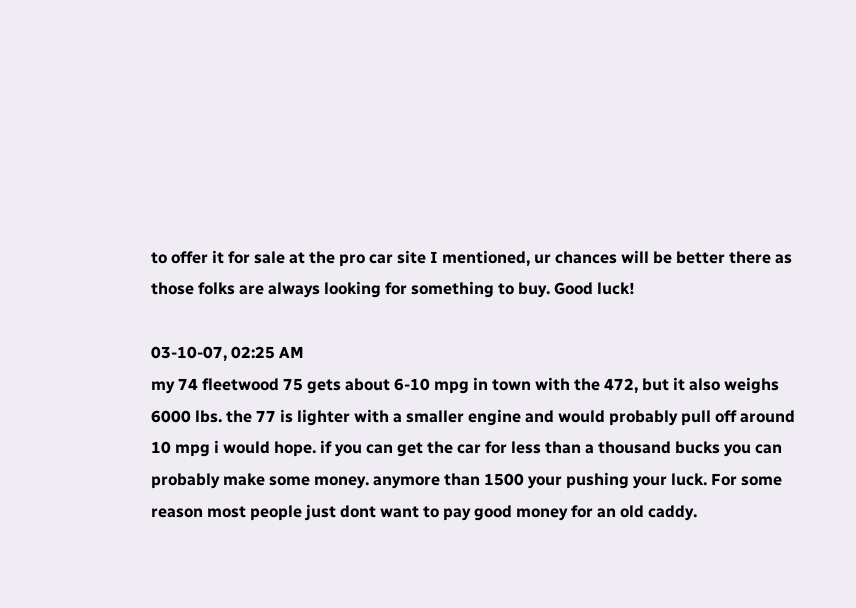to offer it for sale at the pro car site I mentioned, ur chances will be better there as those folks are always looking for something to buy. Good luck!

03-10-07, 02:25 AM
my 74 fleetwood 75 gets about 6-10 mpg in town with the 472, but it also weighs 6000 lbs. the 77 is lighter with a smaller engine and would probably pull off around 10 mpg i would hope. if you can get the car for less than a thousand bucks you can probably make some money. anymore than 1500 your pushing your luck. For some reason most people just dont want to pay good money for an old caddy.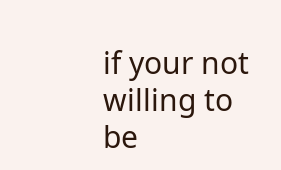if your not willing to be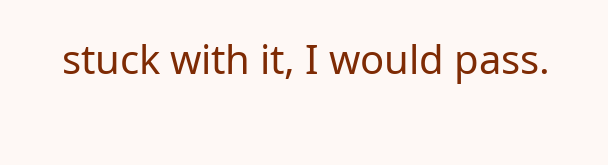stuck with it, I would pass.